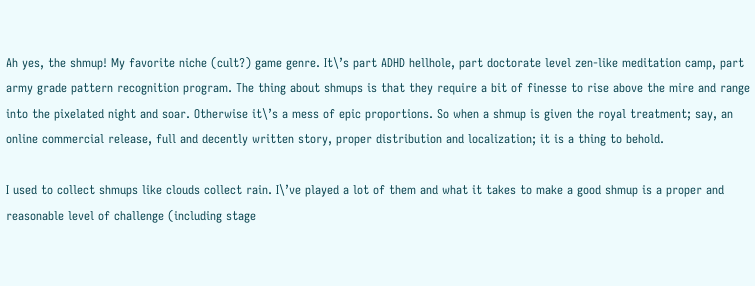Ah yes, the shmup! My favorite niche (cult?) game genre. It\’s part ADHD hellhole, part doctorate level zen-like meditation camp, part army grade pattern recognition program. The thing about shmups is that they require a bit of finesse to rise above the mire and range into the pixelated night and soar. Otherwise it\’s a mess of epic proportions. So when a shmup is given the royal treatment; say, an online commercial release, full and decently written story, proper distribution and localization; it is a thing to behold.

I used to collect shmups like clouds collect rain. I\’ve played a lot of them and what it takes to make a good shmup is a proper and reasonable level of challenge (including stage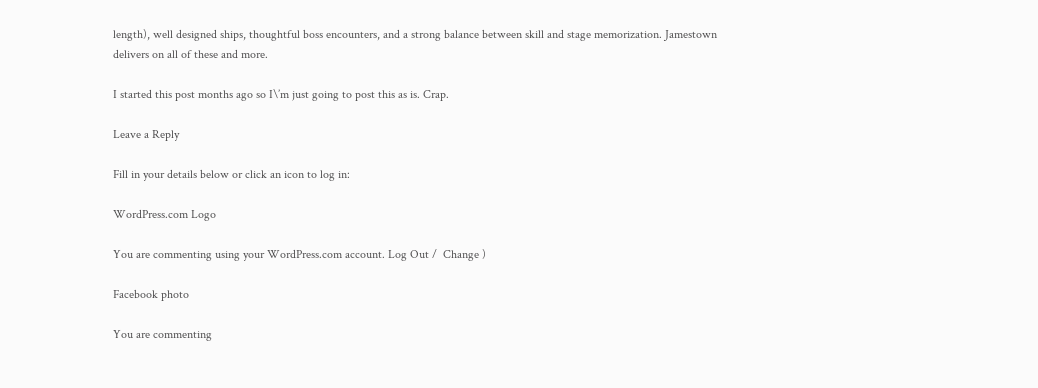length), well designed ships, thoughtful boss encounters, and a strong balance between skill and stage memorization. Jamestown delivers on all of these and more.

I started this post months ago so I\’m just going to post this as is. Crap.

Leave a Reply

Fill in your details below or click an icon to log in:

WordPress.com Logo

You are commenting using your WordPress.com account. Log Out /  Change )

Facebook photo

You are commenting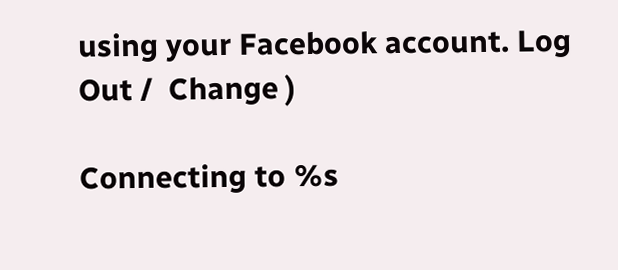using your Facebook account. Log Out /  Change )

Connecting to %s